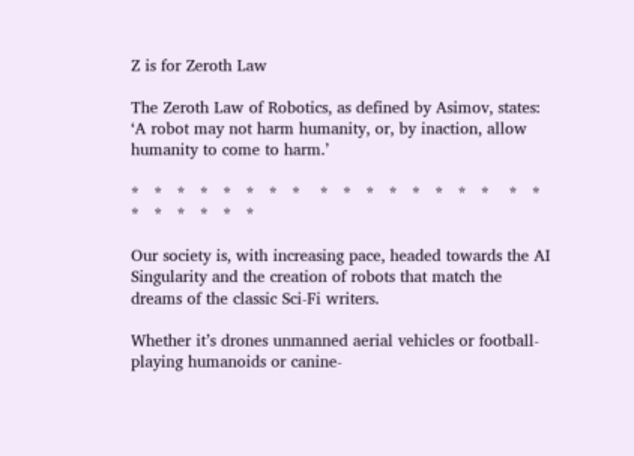Z is for Zeroth Law

The Zeroth Law of Robotics, as defined by Asimov, states:
‘A robot may not harm humanity, or, by inaction, allow humanity to come to harm.’

*   *   *   *   *   *   *   *    *   *   *   *   *   *   *   *    *   *   *   *   *   *   *   *

Our society is, with increasing pace, headed towards the AI Singularity and the creation of robots that match the dreams of the classic Sci-Fi writers.

Whether it’s drones unmanned aerial vehicles or football-playing humanoids or canine-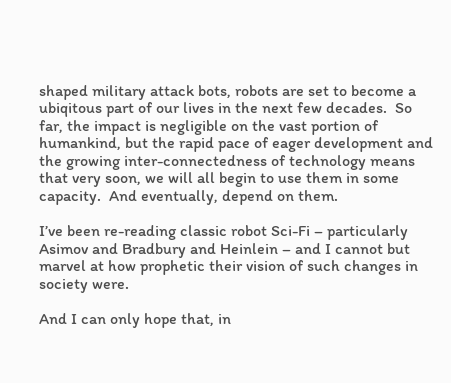shaped military attack bots, robots are set to become a ubiqitous part of our lives in the next few decades.  So far, the impact is negligible on the vast portion of humankind, but the rapid pace of eager development and the growing inter-connectedness of technology means that very soon, we will all begin to use them in some capacity.  And eventually, depend on them.

I’ve been re-reading classic robot Sci-Fi – particularly Asimov and Bradbury and Heinlein – and I cannot but marvel at how prophetic their vision of such changes in society were.

And I can only hope that, in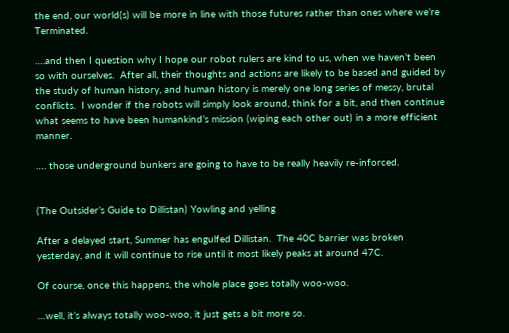the end, our world(s) will be more in line with those futures rather than ones where we’re Terminated.

….and then I question why I hope our robot rulers are kind to us, when we haven’t been so with ourselves.  After all, their thoughts and actions are likely to be based and guided by the study of human history, and human history is merely one long series of messy, brutal conflicts.  I wonder if the robots will simply look around, think for a bit, and then continue what seems to have been humankind’s mission (wiping each other out) in a more efficient manner.

…. those underground bunkers are going to have to be really heavily re-inforced.


(The Outsider’s Guide to Dillistan) Yowling and yelling

After a delayed start, Summer has engulfed Dillistan.  The 40C barrier was broken yesterday, and it will continue to rise until it most likely peaks at around 47C.

Of course, once this happens, the whole place goes totally woo-woo.

…well, it’s always totally woo-woo, it just gets a bit more so.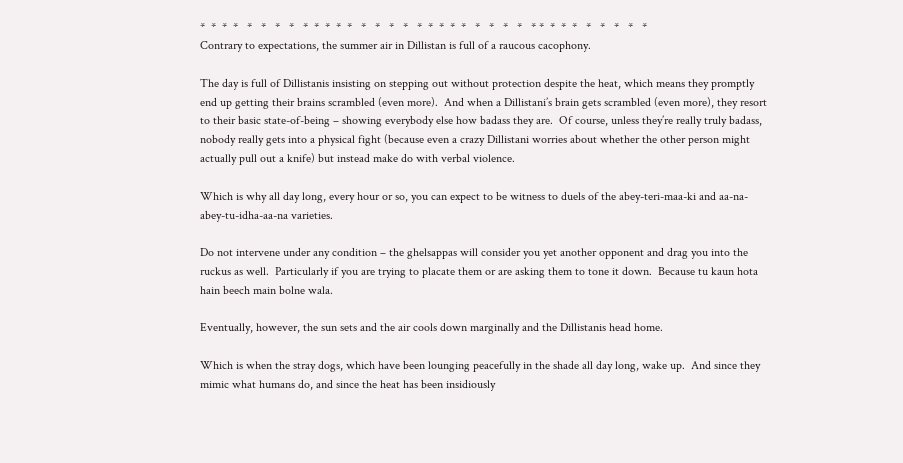*  *  *  *   *   *   *   *   *  *  *  *  *   *   *   *   *   *  *  *  *  *   *   *   *   *   * *  *  *  *   *   *   *   *   *
Contrary to expectations, the summer air in Dillistan is full of a raucous cacophony.

The day is full of Dillistanis insisting on stepping out without protection despite the heat, which means they promptly end up getting their brains scrambled (even more).  And when a Dillistani’s brain gets scrambled (even more), they resort to their basic state-of-being – showing everybody else how badass they are.  Of course, unless they’re really truly badass, nobody really gets into a physical fight (because even a crazy Dillistani worries about whether the other person might actually pull out a knife) but instead make do with verbal violence.

Which is why all day long, every hour or so, you can expect to be witness to duels of the abey-teri-maa-ki and aa-na-abey-tu-idha-aa-na varieties.

Do not intervene under any condition – the ghelsappas will consider you yet another opponent and drag you into the ruckus as well.  Particularly if you are trying to placate them or are asking them to tone it down.  Because tu kaun hota hain beech main bolne wala.

Eventually, however, the sun sets and the air cools down marginally and the Dillistanis head home.

Which is when the stray dogs, which have been lounging peacefully in the shade all day long, wake up.  And since they mimic what humans do, and since the heat has been insidiously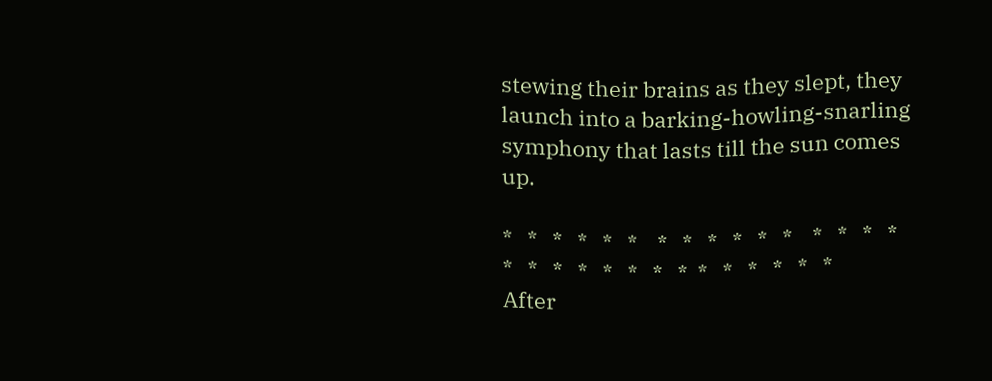stewing their brains as they slept, they launch into a barking-howling-snarling symphony that lasts till the sun comes up.

*   *   *   *   *   *    *   *   *   *   *   *    *   *   *   *   *   *   *   *   *   *   *   *  *   *   *   *   *   *
After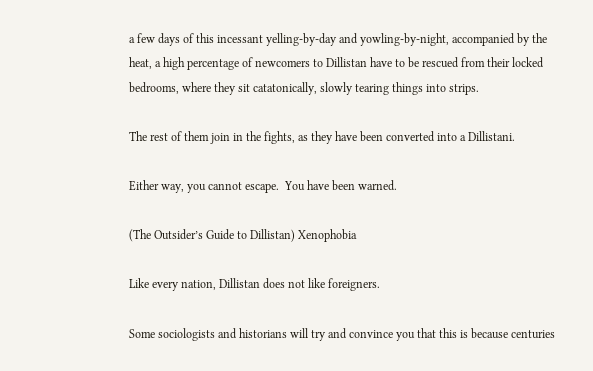a few days of this incessant yelling-by-day and yowling-by-night, accompanied by the heat, a high percentage of newcomers to Dillistan have to be rescued from their locked bedrooms, where they sit catatonically, slowly tearing things into strips.

The rest of them join in the fights, as they have been converted into a Dillistani.

Either way, you cannot escape.  You have been warned.

(The Outsider’s Guide to Dillistan) Xenophobia

Like every nation, Dillistan does not like foreigners.

Some sociologists and historians will try and convince you that this is because centuries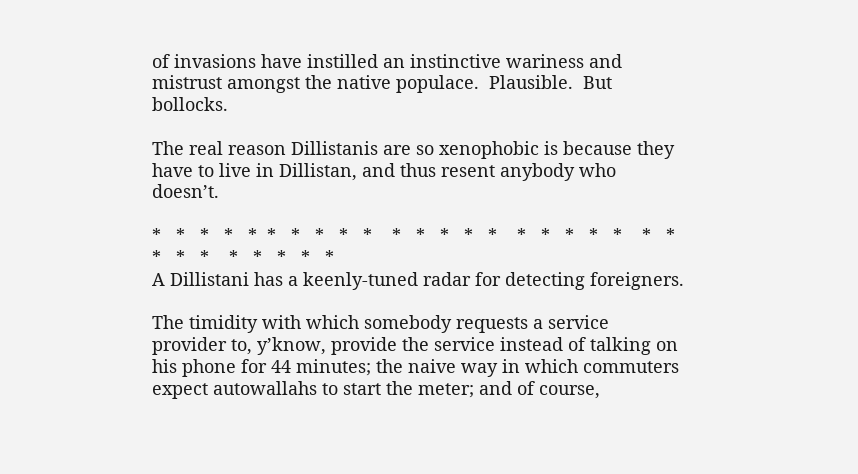of invasions have instilled an instinctive wariness and mistrust amongst the native populace.  Plausible.  But bollocks.

The real reason Dillistanis are so xenophobic is because they have to live in Dillistan, and thus resent anybody who doesn’t.

*   *   *   *   *  *   *   *   *   *    *   *   *   *   *    *   *   *   *   *    *   *   *   *   *    *   *   *   *   *
A Dillistani has a keenly-tuned radar for detecting foreigners.

The timidity with which somebody requests a service provider to, y’know, provide the service instead of talking on his phone for 44 minutes; the naive way in which commuters expect autowallahs to start the meter; and of course,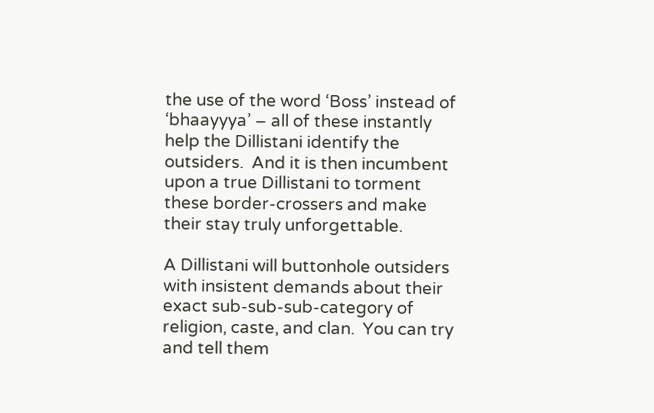the use of the word ‘Boss’ instead of ‘bhaayyya’ – all of these instantly help the Dillistani identify the outsiders.  And it is then incumbent upon a true Dillistani to torment these border-crossers and make their stay truly unforgettable.

A Dillistani will buttonhole outsiders with insistent demands about their exact sub-sub-sub-category of religion, caste, and clan.  You can try and tell them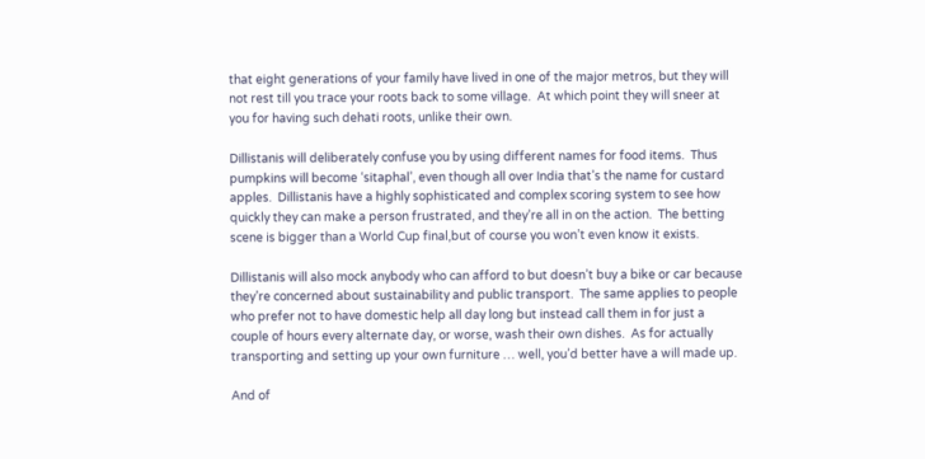that eight generations of your family have lived in one of the major metros, but they will not rest till you trace your roots back to some village.  At which point they will sneer at you for having such dehati roots, unlike their own.

Dillistanis will deliberately confuse you by using different names for food items.  Thus pumpkins will become ‘sitaphal’, even though all over India that’s the name for custard apples.  Dillistanis have a highly sophisticated and complex scoring system to see how quickly they can make a person frustrated, and they’re all in on the action.  The betting scene is bigger than a World Cup final,but of course you won’t even know it exists.

Dillistanis will also mock anybody who can afford to but doesn’t buy a bike or car because they’re concerned about sustainability and public transport.  The same applies to people who prefer not to have domestic help all day long but instead call them in for just a couple of hours every alternate day, or worse, wash their own dishes.  As for actually transporting and setting up your own furniture … well, you’d better have a will made up.

And of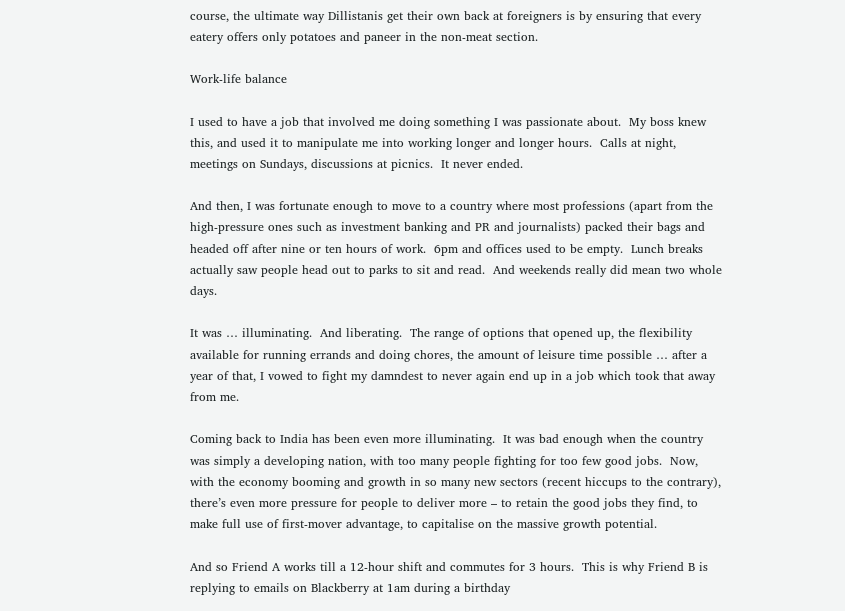course, the ultimate way Dillistanis get their own back at foreigners is by ensuring that every eatery offers only potatoes and paneer in the non-meat section.

Work-life balance

I used to have a job that involved me doing something I was passionate about.  My boss knew this, and used it to manipulate me into working longer and longer hours.  Calls at night, meetings on Sundays, discussions at picnics.  It never ended.

And then, I was fortunate enough to move to a country where most professions (apart from the high-pressure ones such as investment banking and PR and journalists) packed their bags and headed off after nine or ten hours of work.  6pm and offices used to be empty.  Lunch breaks actually saw people head out to parks to sit and read.  And weekends really did mean two whole days.

It was … illuminating.  And liberating.  The range of options that opened up, the flexibility available for running errands and doing chores, the amount of leisure time possible … after a year of that, I vowed to fight my damndest to never again end up in a job which took that away from me.

Coming back to India has been even more illuminating.  It was bad enough when the country was simply a developing nation, with too many people fighting for too few good jobs.  Now, with the economy booming and growth in so many new sectors (recent hiccups to the contrary), there’s even more pressure for people to deliver more – to retain the good jobs they find, to make full use of first-mover advantage, to capitalise on the massive growth potential.

And so Friend A works till a 12-hour shift and commutes for 3 hours.  This is why Friend B is replying to emails on Blackberry at 1am during a birthday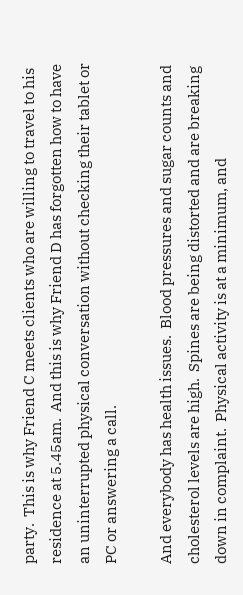party.  This is why Friend C meets clients who are willing to travel to his residence at 5.45am.  And this is why Friend D has forgotten how to have an uninterrupted physical conversation without checking their tablet or PC or answering a call.

And everybody has health issues.  Blood pressures and sugar counts and cholesterol levels are high.  Spines are being distorted and are breaking down in complaint.  Physical activity is at a minimum, and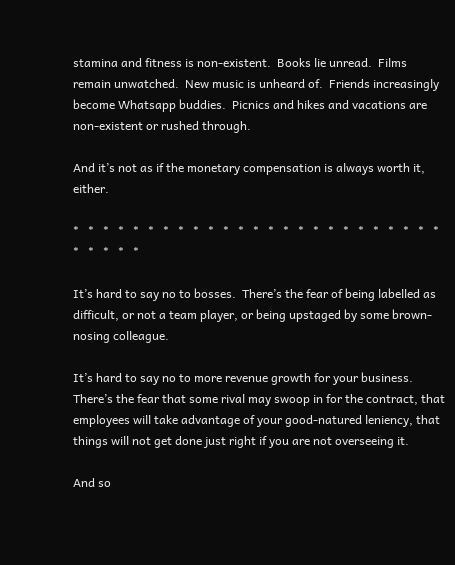stamina and fitness is non-existent.  Books lie unread.  Films remain unwatched.  New music is unheard of.  Friends increasingly become Whatsapp buddies.  Picnics and hikes and vacations are non-existent or rushed through.

And it’s not as if the monetary compensation is always worth it, either.

*   *   *   *   *   *   *   *   *   *   *   *   *   *   *   *   *   *   *   *   *   *   *   *   *   *   *   *   *   *

It’s hard to say no to bosses.  There’s the fear of being labelled as difficult, or not a team player, or being upstaged by some brown-nosing colleague.

It’s hard to say no to more revenue growth for your business.  There’s the fear that some rival may swoop in for the contract, that employees will take advantage of your good-natured leniency, that things will not get done just right if you are not overseeing it.

And so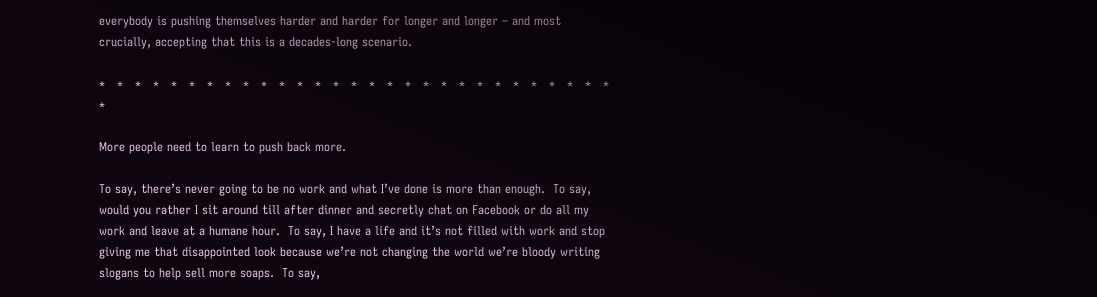everybody is pushing themselves harder and harder for longer and longer – and most crucially, accepting that this is a decades-long scenario.

*   *   *   *   *   *   *   *   *   *   *   *   *   *   *   *   *   *   *   *   *   *   *   *   *   *   *   *   *   *

More people need to learn to push back more.

To say, there’s never going to be no work and what I’ve done is more than enough.  To say, would you rather I sit around till after dinner and secretly chat on Facebook or do all my work and leave at a humane hour.  To say, I have a life and it’s not filled with work and stop giving me that disappointed look because we’re not changing the world we’re bloody writing slogans to help sell more soaps.  To say,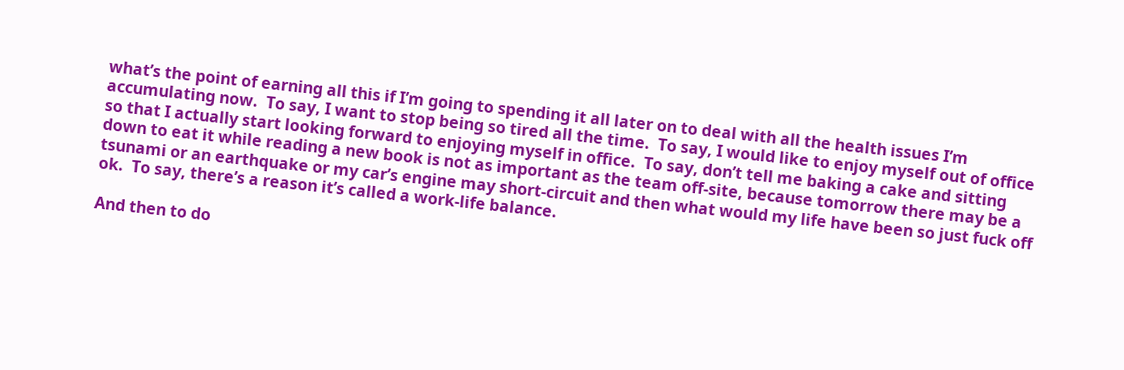what’s the point of earning all this if I’m going to spending it all later on to deal with all the health issues I’m accumulating now.  To say, I want to stop being so tired all the time.  To say, I would like to enjoy myself out of office so that I actually start looking forward to enjoying myself in office.  To say, don’t tell me baking a cake and sitting down to eat it while reading a new book is not as important as the team off-site, because tomorrow there may be a tsunami or an earthquake or my car’s engine may short-circuit and then what would my life have been so just fuck off ok.  To say, there’s a reason it’s called a work-life balance.

And then to do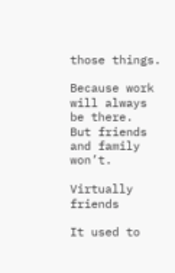those things.

Because work will always be there.  But friends and family won’t.

Virtually friends

It used to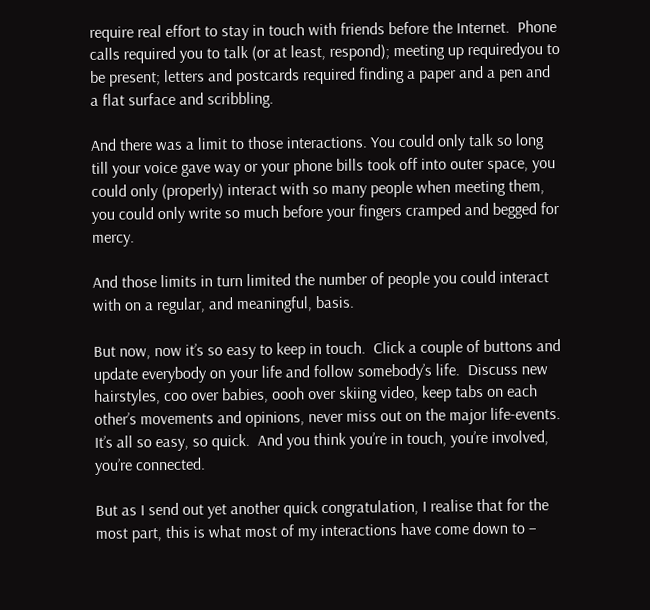require real effort to stay in touch with friends before the Internet.  Phone calls required you to talk (or at least, respond); meeting up requiredyou to be present; letters and postcards required finding a paper and a pen and a flat surface and scribbling.

And there was a limit to those interactions. You could only talk so long till your voice gave way or your phone bills took off into outer space, you could only (properly) interact with so many people when meeting them, you could only write so much before your fingers cramped and begged for mercy.

And those limits in turn limited the number of people you could interact with on a regular, and meaningful, basis.

But now, now it’s so easy to keep in touch.  Click a couple of buttons and update everybody on your life and follow somebody’s life.  Discuss new hairstyles, coo over babies, oooh over skiing video, keep tabs on each other’s movements and opinions, never miss out on the major life-events.  It’s all so easy, so quick.  And you think you’re in touch, you’re involved, you’re connected.

But as I send out yet another quick congratulation, I realise that for the most part, this is what most of my interactions have come down to –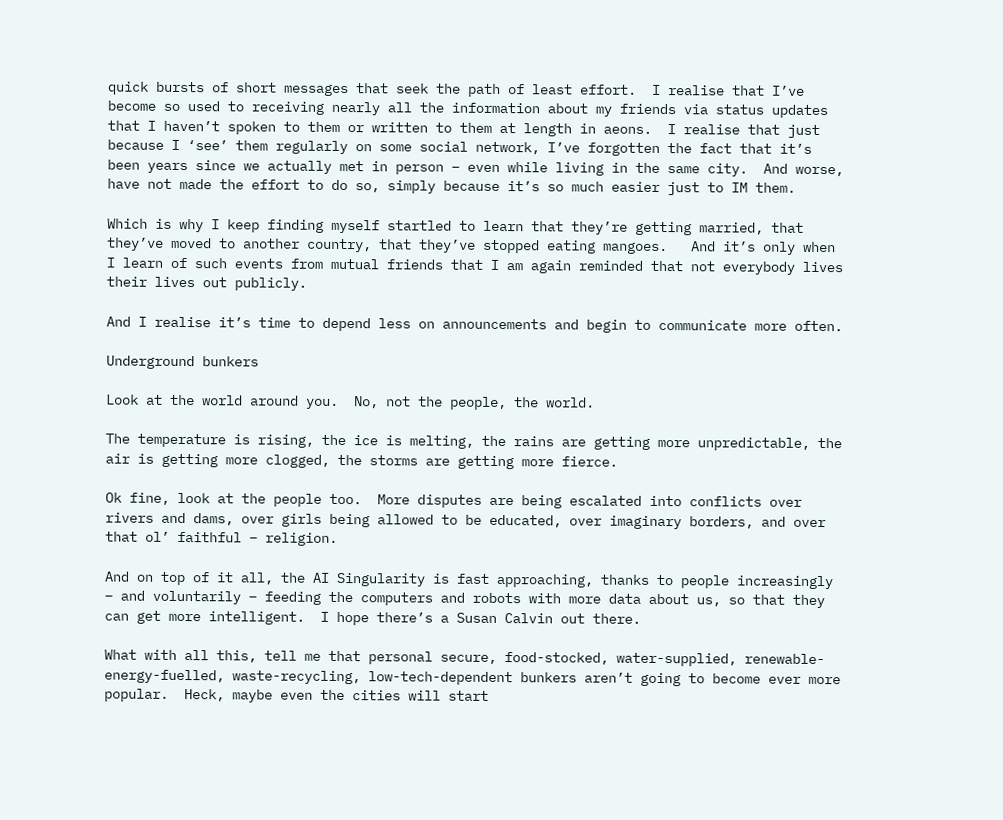quick bursts of short messages that seek the path of least effort.  I realise that I’ve become so used to receiving nearly all the information about my friends via status updates that I haven’t spoken to them or written to them at length in aeons.  I realise that just because I ‘see’ them regularly on some social network, I’ve forgotten the fact that it’s been years since we actually met in person – even while living in the same city.  And worse, have not made the effort to do so, simply because it’s so much easier just to IM them.

Which is why I keep finding myself startled to learn that they’re getting married, that they’ve moved to another country, that they’ve stopped eating mangoes.   And it’s only when I learn of such events from mutual friends that I am again reminded that not everybody lives their lives out publicly.

And I realise it’s time to depend less on announcements and begin to communicate more often.

Underground bunkers

Look at the world around you.  No, not the people, the world.

The temperature is rising, the ice is melting, the rains are getting more unpredictable, the air is getting more clogged, the storms are getting more fierce.

Ok fine, look at the people too.  More disputes are being escalated into conflicts over rivers and dams, over girls being allowed to be educated, over imaginary borders, and over that ol’ faithful – religion.

And on top of it all, the AI Singularity is fast approaching, thanks to people increasingly – and voluntarily – feeding the computers and robots with more data about us, so that they can get more intelligent.  I hope there’s a Susan Calvin out there.

What with all this, tell me that personal secure, food-stocked, water-supplied, renewable-energy-fuelled, waste-recycling, low-tech-dependent bunkers aren’t going to become ever more popular.  Heck, maybe even the cities will start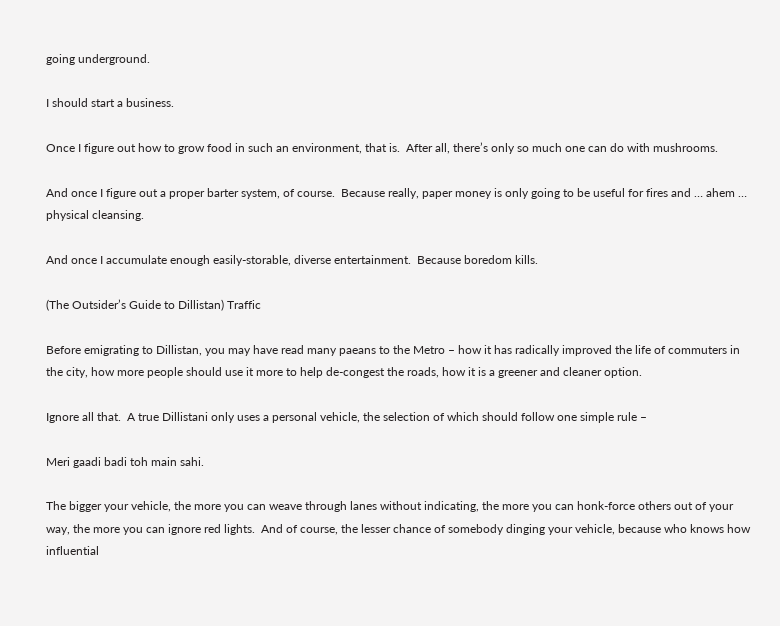going underground.

I should start a business.

Once I figure out how to grow food in such an environment, that is.  After all, there’s only so much one can do with mushrooms.

And once I figure out a proper barter system, of course.  Because really, paper money is only going to be useful for fires and … ahem … physical cleansing.

And once I accumulate enough easily-storable, diverse entertainment.  Because boredom kills.

(The Outsider’s Guide to Dillistan) Traffic

Before emigrating to Dillistan, you may have read many paeans to the Metro – how it has radically improved the life of commuters in the city, how more people should use it more to help de-congest the roads, how it is a greener and cleaner option.

Ignore all that.  A true Dillistani only uses a personal vehicle, the selection of which should follow one simple rule –

Meri gaadi badi toh main sahi.

The bigger your vehicle, the more you can weave through lanes without indicating, the more you can honk-force others out of your way, the more you can ignore red lights.  And of course, the lesser chance of somebody dinging your vehicle, because who knows how influential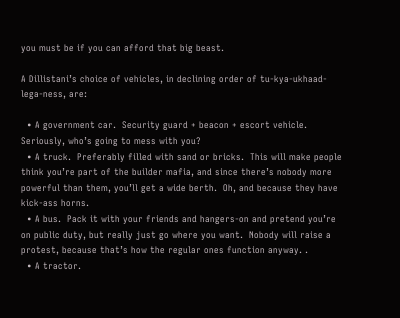you must be if you can afford that big beast.

A Dillistani’s choice of vehicles, in declining order of tu-kya-ukhaad-lega-ness, are:

  • A government car.  Security guard + beacon + escort vehicle. Seriously, who’s going to mess with you?
  • A truck.  Preferably filled with sand or bricks.  This will make people think you’re part of the builder mafia, and since there’s nobody more powerful than them, you’ll get a wide berth.  Oh, and because they have kick-ass horns.
  • A bus.  Pack it with your friends and hangers-on and pretend you’re on public duty, but really just go where you want.  Nobody will raise a protest, because that’s how the regular ones function anyway. .
  • A tractor.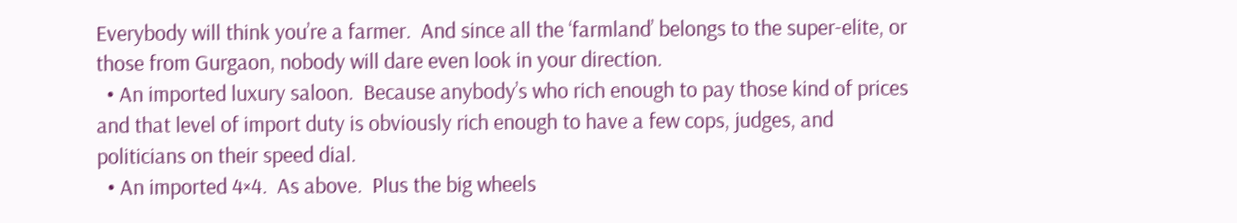Everybody will think you’re a farmer.  And since all the ‘farmland’ belongs to the super-elite, or those from Gurgaon, nobody will dare even look in your direction.
  • An imported luxury saloon.  Because anybody’s who rich enough to pay those kind of prices and that level of import duty is obviously rich enough to have a few cops, judges, and politicians on their speed dial.
  • An imported 4×4.  As above.  Plus the big wheels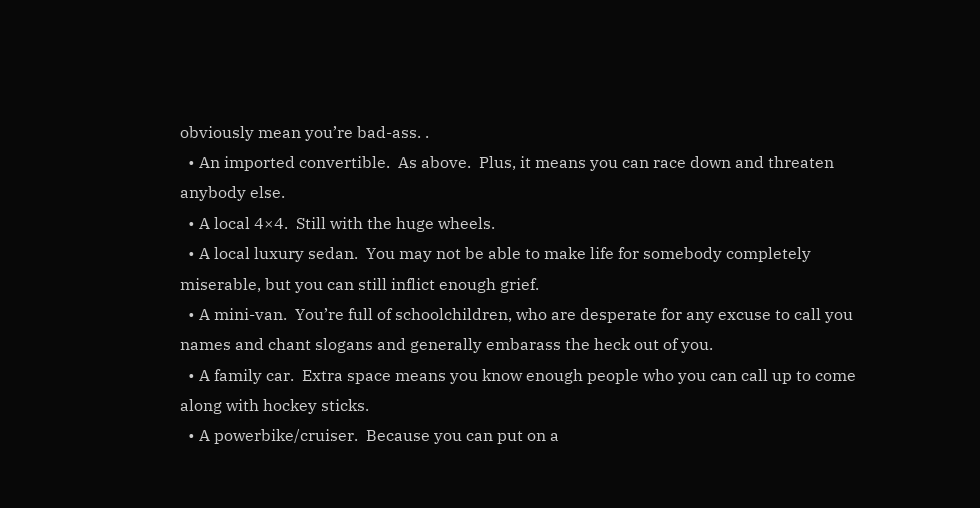obviously mean you’re bad-ass. .
  • An imported convertible.  As above.  Plus, it means you can race down and threaten anybody else.
  • A local 4×4.  Still with the huge wheels.
  • A local luxury sedan.  You may not be able to make life for somebody completely miserable, but you can still inflict enough grief.
  • A mini-van.  You’re full of schoolchildren, who are desperate for any excuse to call you names and chant slogans and generally embarass the heck out of you.
  • A family car.  Extra space means you know enough people who you can call up to come along with hockey sticks.
  • A powerbike/cruiser.  Because you can put on a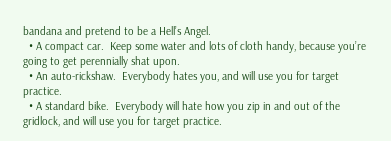bandana and pretend to be a Hell’s Angel.
  • A compact car.  Keep some water and lots of cloth handy, because you’re going to get perennially shat upon.
  • An auto-rickshaw.  Everybody hates you, and will use you for target practice.
  • A standard bike.  Everybody will hate how you zip in and out of the gridlock, and will use you for target practice.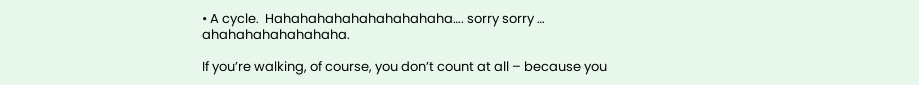• A cycle.  Hahahahahahahahahahaha…. sorry sorry … ahahahahahahahaha.

If you’re walking, of course, you don’t count at all – because you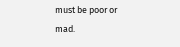must be poor or mad.